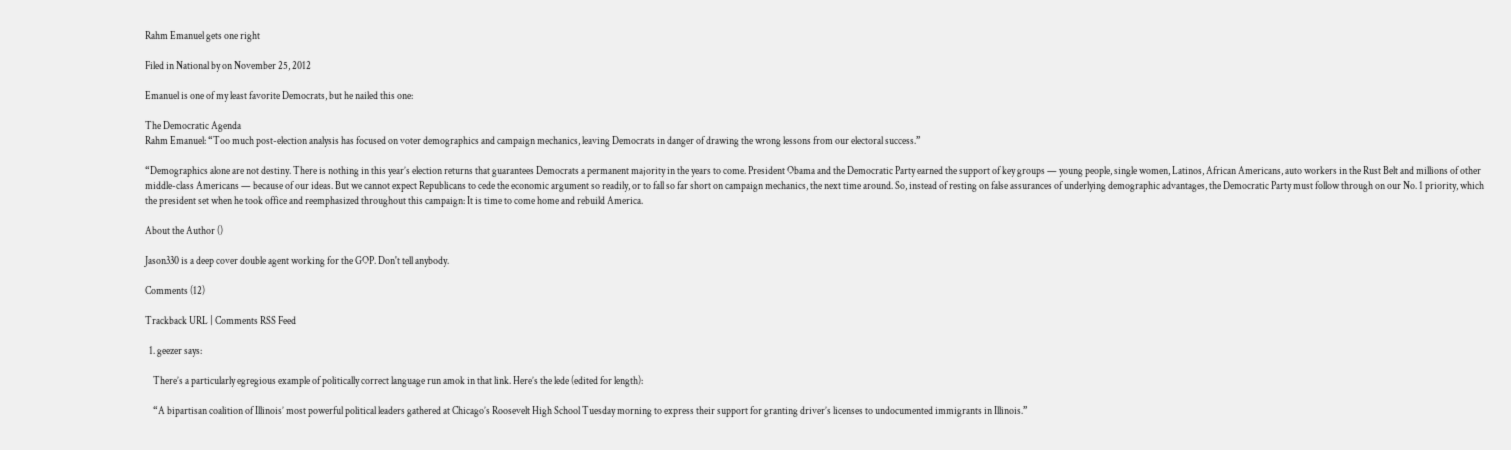Rahm Emanuel gets one right

Filed in National by on November 25, 2012

Emanuel is one of my least favorite Democrats, but he nailed this one:

The Democratic Agenda
Rahm Emanuel: “Too much post-election analysis has focused on voter demographics and campaign mechanics, leaving Democrats in danger of drawing the wrong lessons from our electoral success.”

“Demographics alone are not destiny. There is nothing in this year’s election returns that guarantees Democrats a permanent majority in the years to come. President Obama and the Democratic Party earned the support of key groups — young people, single women, Latinos, African Americans, auto workers in the Rust Belt and millions of other middle-class Americans — because of our ideas. But we cannot expect Republicans to cede the economic argument so readily, or to fall so far short on campaign mechanics, the next time around. So, instead of resting on false assurances of underlying demographic advantages, the Democratic Party must follow through on our No. 1 priority, which the president set when he took office and reemphasized throughout this campaign: It is time to come home and rebuild America.

About the Author ()

Jason330 is a deep cover double agent working for the GOP. Don't tell anybody.

Comments (12)

Trackback URL | Comments RSS Feed

  1. geezer says:

    There’s a particularly egregious example of politically correct language run amok in that link. Here’s the lede (edited for length):

    “A bipartisan coalition of Illinois’ most powerful political leaders gathered at Chicago’s Roosevelt High School Tuesday morning to express their support for granting driver’s licenses to undocumented immigrants in Illinois.”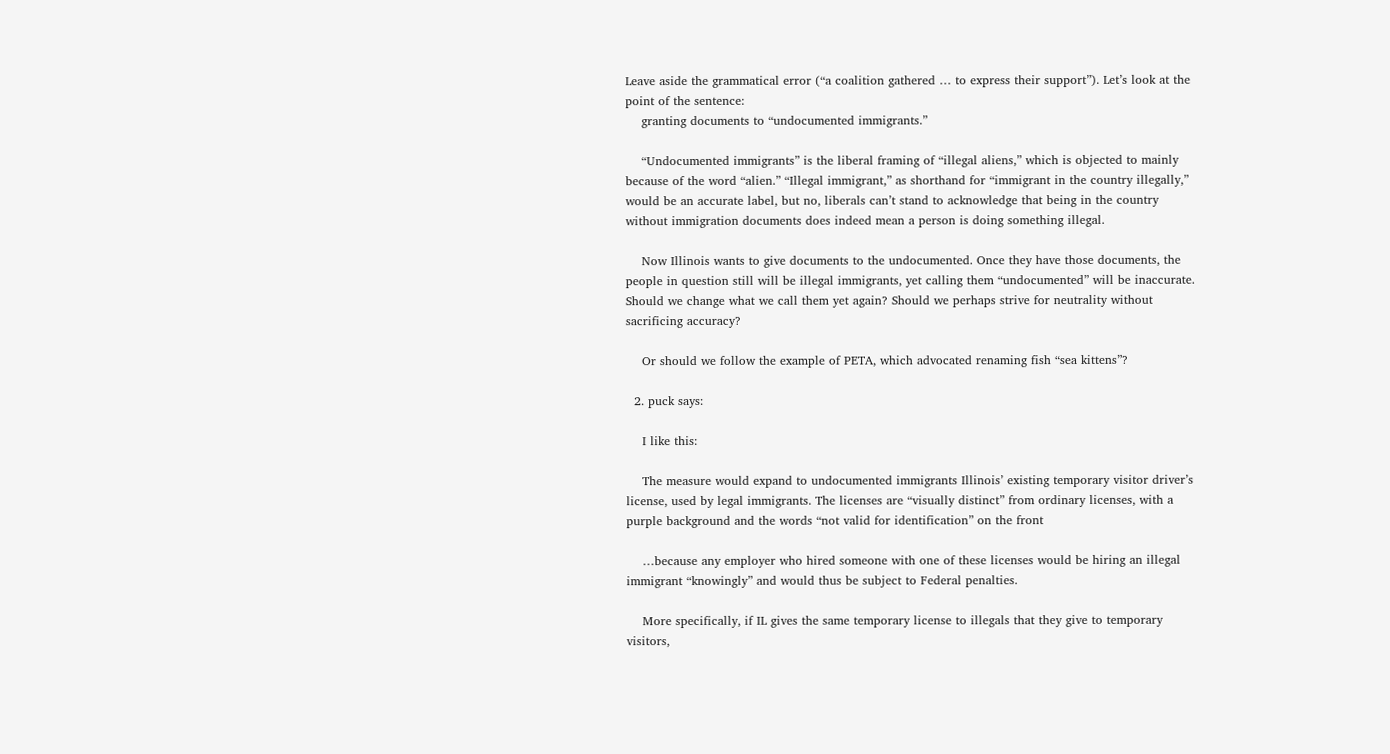Leave aside the grammatical error (“a coalition gathered … to express their support”). Let’s look at the point of the sentence:
    granting documents to “undocumented immigrants.”

    “Undocumented immigrants” is the liberal framing of “illegal aliens,” which is objected to mainly because of the word “alien.” “Illegal immigrant,” as shorthand for “immigrant in the country illegally,” would be an accurate label, but no, liberals can’t stand to acknowledge that being in the country without immigration documents does indeed mean a person is doing something illegal.

    Now Illinois wants to give documents to the undocumented. Once they have those documents, the people in question still will be illegal immigrants, yet calling them “undocumented” will be inaccurate. Should we change what we call them yet again? Should we perhaps strive for neutrality without sacrificing accuracy?

    Or should we follow the example of PETA, which advocated renaming fish “sea kittens”?

  2. puck says:

    I like this:

    The measure would expand to undocumented immigrants Illinois’ existing temporary visitor driver’s license, used by legal immigrants. The licenses are “visually distinct” from ordinary licenses, with a purple background and the words “not valid for identification” on the front

    …because any employer who hired someone with one of these licenses would be hiring an illegal immigrant “knowingly” and would thus be subject to Federal penalties.

    More specifically, if IL gives the same temporary license to illegals that they give to temporary visitors,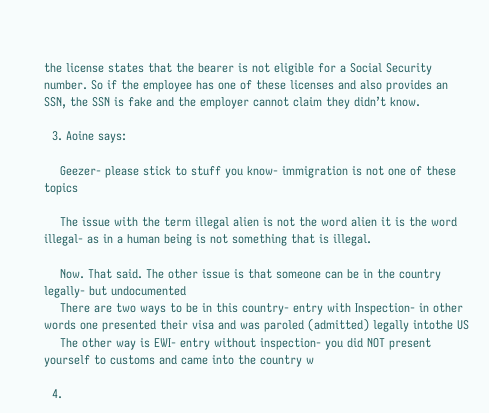the license states that the bearer is not eligible for a Social Security number. So if the employee has one of these licenses and also provides an SSN, the SSN is fake and the employer cannot claim they didn’t know.

  3. Aoine says:

    Geezer- please stick to stuff you know- immigration is not one of these topics

    The issue with the term illegal alien is not the word alien it is the word illegal- as in a human being is not something that is illegal.

    Now. That said. The other issue is that someone can be in the country legally- but undocumented
    There are two ways to be in this country- entry with Inspection- in other words one presented their visa and was paroled (admitted) legally intothe US
    The other way is EWI- entry without inspection- you did NOT present yourself to customs and came into the country w

  4.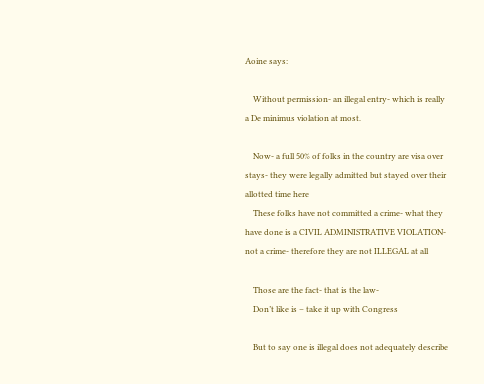Aoine says:

    Without permission- an illegal entry- which is really a De minimus violation at most.

    Now- a full 50% of folks in the country are visa over stays- they were legally admitted but stayed over their allotted time here
    These folks have not committed a crime- what they have done is a CIVIL ADMINISTRATIVE VIOLATION- not a crime- therefore they are not ILLEGAL at all

    Those are the fact- that is the law-
    Don’t like is – take it up with Congress

    But to say one is illegal does not adequately describe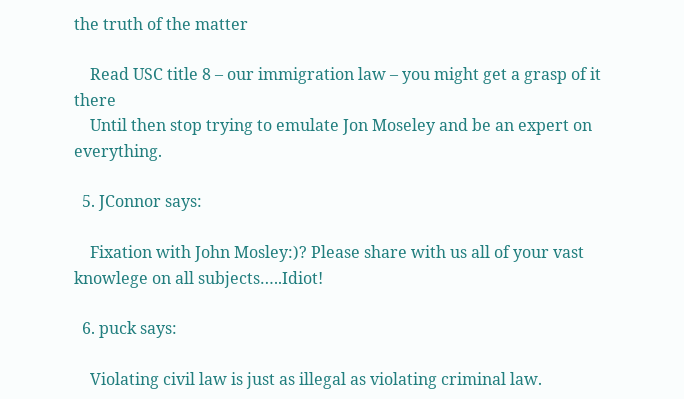the truth of the matter

    Read USC title 8 – our immigration law – you might get a grasp of it there
    Until then stop trying to emulate Jon Moseley and be an expert on everything.

  5. JConnor says:

    Fixation with John Mosley:)? Please share with us all of your vast knowlege on all subjects…..Idiot!

  6. puck says:

    Violating civil law is just as illegal as violating criminal law.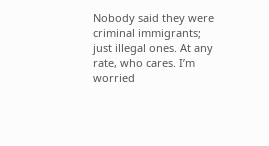Nobody said they were criminal immigrants; just illegal ones. At any rate, who cares. I’m worried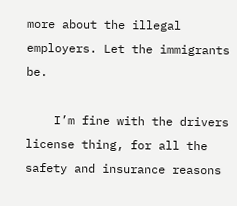more about the illegal employers. Let the immigrants be.

    I’m fine with the drivers license thing, for all the safety and insurance reasons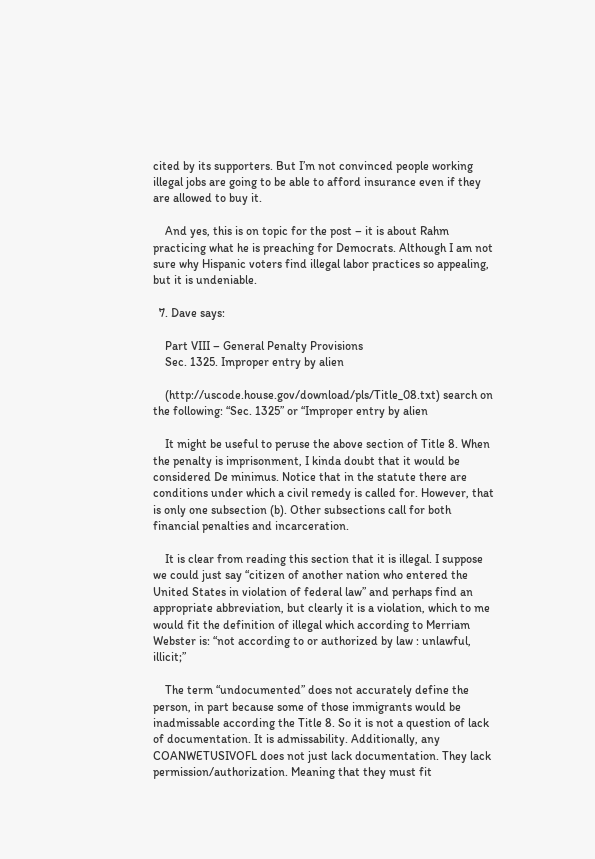cited by its supporters. But I’m not convinced people working illegal jobs are going to be able to afford insurance even if they are allowed to buy it.

    And yes, this is on topic for the post – it is about Rahm practicing what he is preaching for Democrats. Although I am not sure why Hispanic voters find illegal labor practices so appealing, but it is undeniable.

  7. Dave says:

    Part VIII – General Penalty Provisions
    Sec. 1325. Improper entry by alien

    (http://uscode.house.gov/download/pls/Title_08.txt) search on the following: “Sec. 1325” or “Improper entry by alien

    It might be useful to peruse the above section of Title 8. When the penalty is imprisonment, I kinda doubt that it would be considered De minimus. Notice that in the statute there are conditions under which a civil remedy is called for. However, that is only one subsection (b). Other subsections call for both financial penalties and incarceration.

    It is clear from reading this section that it is illegal. I suppose we could just say “citizen of another nation who entered the United States in violation of federal law” and perhaps find an appropriate abbreviation, but clearly it is a violation, which to me would fit the definition of illegal which according to Merriam Webster is: “not according to or authorized by law : unlawful, illicit;”

    The term “undocumented” does not accurately define the person, in part because some of those immigrants would be inadmissable according the Title 8. So it is not a question of lack of documentation. It is admissability. Additionally, any COANWETUSIVOFL does not just lack documentation. They lack permission/authorization. Meaning that they must fit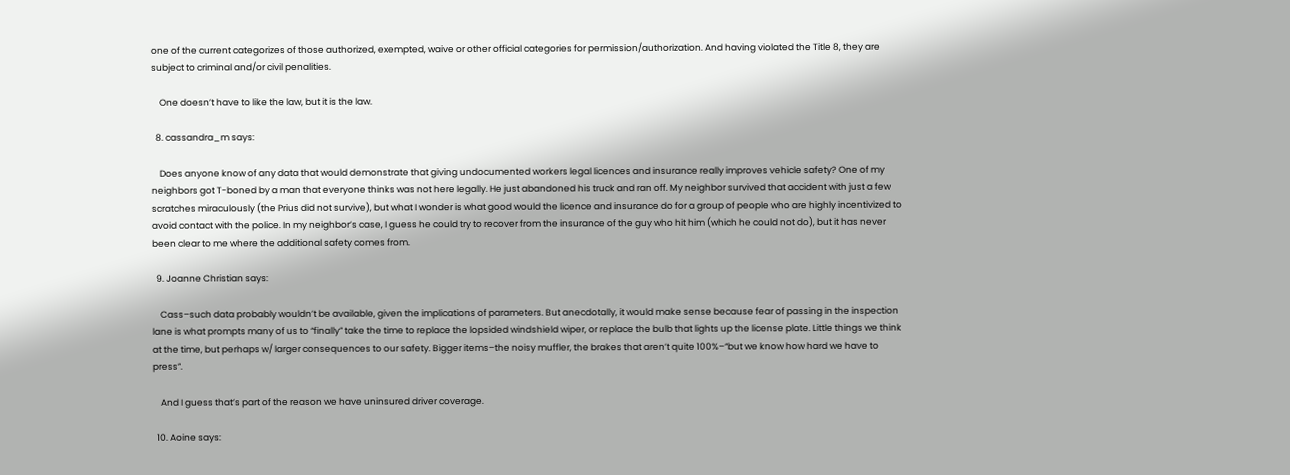one of the current categorizes of those authorized, exempted, waive or other official categories for permission/authorization. And having violated the Title 8, they are subject to criminal and/or civil penalities.

    One doesn’t have to like the law, but it is the law.

  8. cassandra_m says:

    Does anyone know of any data that would demonstrate that giving undocumented workers legal licences and insurance really improves vehicle safety? One of my neighbors got T-boned by a man that everyone thinks was not here legally. He just abandoned his truck and ran off. My neighbor survived that accident with just a few scratches miraculously (the Prius did not survive), but what I wonder is what good would the licence and insurance do for a group of people who are highly incentivized to avoid contact with the police. In my neighbor’s case, I guess he could try to recover from the insurance of the guy who hit him (which he could not do), but it has never been clear to me where the additional safety comes from.

  9. Joanne Christian says:

    Cass–such data probably wouldn’t be available, given the implications of parameters. But anecdotally, it would make sense because fear of passing in the inspection lane is what prompts many of us to “finally” take the time to replace the lopsided windshield wiper, or replace the bulb that lights up the license plate. Little things we think at the time, but perhaps w/ larger consequences to our safety. Bigger items–the noisy muffler, the brakes that aren’t quite 100%–“but we know how hard we have to press”.

    And I guess that’s part of the reason we have uninsured driver coverage.

  10. Aoine says: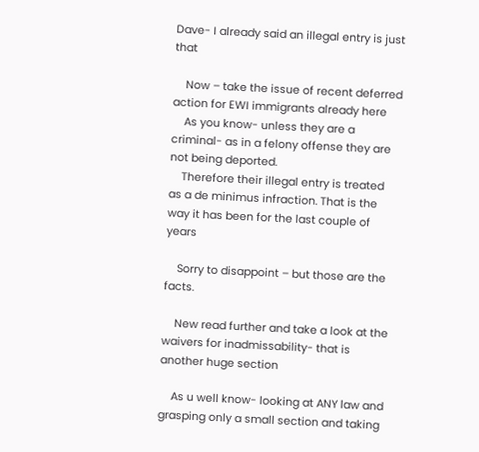Dave- I already said an illegal entry is just that

    Now – take the issue of recent deferred action for EWI immigrants already here
    As you know- unless they are a criminal- as in a felony offense they are not being deported.
    Therefore their illegal entry is treated as a de minimus infraction. That is the way it has been for the last couple of years

    Sorry to disappoint – but those are the facts.

    New read further and take a look at the waivers for inadmissability- that is another huge section

    As u well know- looking at ANY law and grasping only a small section and taking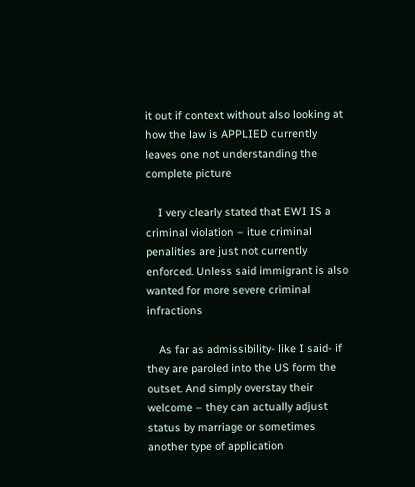it out if context without also looking at how the law is APPLIED currently leaves one not understanding the complete picture

    I very clearly stated that EWI IS a criminal violation – itue criminal penalities are just not currently enforced. Unless said immigrant is also wanted for more severe criminal infractions

    As far as admissibility- like I said- if they are paroled into the US form the outset. And simply overstay their welcome – they can actually adjust status by marriage or sometimes another type of application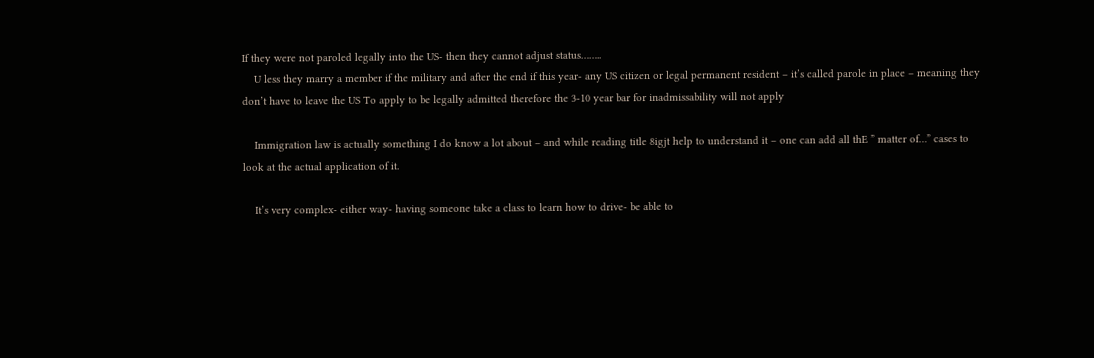If they were not paroled legally into the US- then they cannot adjust status……..
    U less they marry a member if the military and after the end if this year- any US citizen or legal permanent resident – it’s called parole in place – meaning they don’t have to leave the US To apply to be legally admitted therefore the 3-10 year bar for inadmissability will not apply

    Immigration law is actually something I do know a lot about – and while reading title 8igjt help to understand it – one can add all thE ” matter of…” cases to look at the actual application of it.

    It’s very complex- either way- having someone take a class to learn how to drive- be able to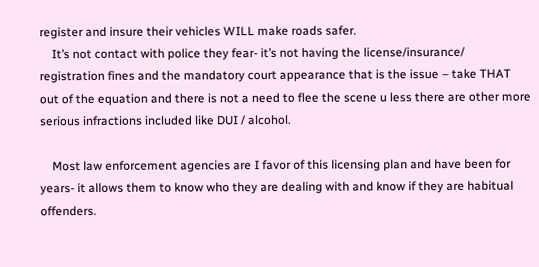register and insure their vehicles WILL make roads safer.
    It’s not contact with police they fear- it’s not having the license/insurance/ registration fines and the mandatory court appearance that is the issue – take THAT out of the equation and there is not a need to flee the scene u less there are other more serious infractions included like DUI / alcohol.

    Most law enforcement agencies are I favor of this licensing plan and have been for years- it allows them to know who they are dealing with and know if they are habitual offenders.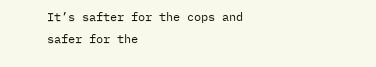It’s safter for the cops and safer for the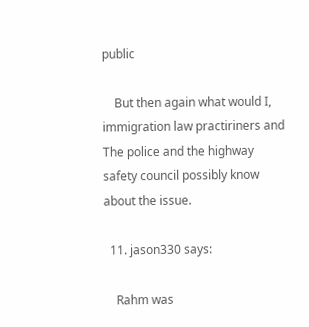public

    But then again what would I, immigration law practiriners and The police and the highway safety council possibly know about the issue.

  11. jason330 says:

    Rahm was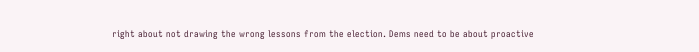right about not drawing the wrong lessons from the election. Dems need to be about proactive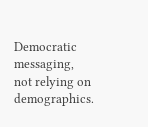Democratic messaging, not relying on demographics.